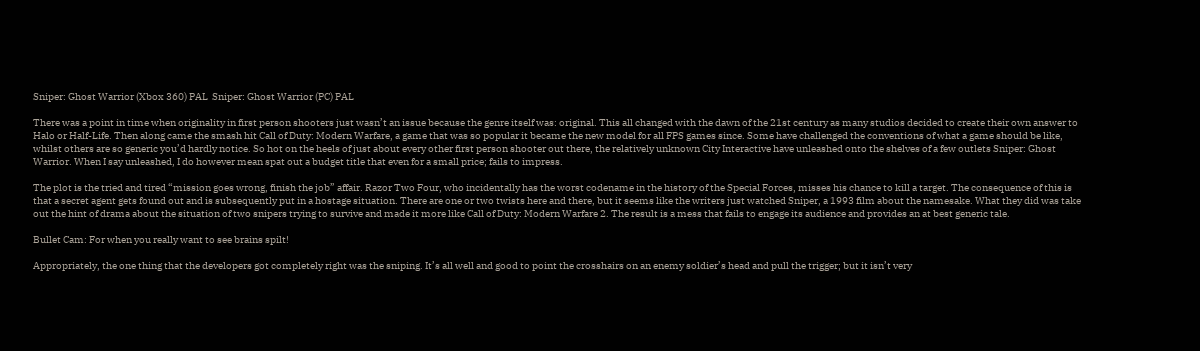Sniper: Ghost Warrior (Xbox 360) PAL  Sniper: Ghost Warrior (PC) PAL

There was a point in time when originality in first person shooters just wasn’t an issue because the genre itself was: original. This all changed with the dawn of the 21st century as many studios decided to create their own answer to Halo or Half-Life. Then along came the smash hit Call of Duty: Modern Warfare, a game that was so popular it became the new model for all FPS games since. Some have challenged the conventions of what a game should be like, whilst others are so generic you’d hardly notice. So hot on the heels of just about every other first person shooter out there, the relatively unknown City Interactive have unleashed onto the shelves of a few outlets Sniper: Ghost Warrior. When I say unleashed, I do however mean spat out a budget title that even for a small price; fails to impress.

The plot is the tried and tired “mission goes wrong, finish the job” affair. Razor Two Four, who incidentally has the worst codename in the history of the Special Forces, misses his chance to kill a target. The consequence of this is that a secret agent gets found out and is subsequently put in a hostage situation. There are one or two twists here and there, but it seems like the writers just watched Sniper, a 1993 film about the namesake. What they did was take out the hint of drama about the situation of two snipers trying to survive and made it more like Call of Duty: Modern Warfare 2. The result is a mess that fails to engage its audience and provides an at best generic tale.

Bullet Cam: For when you really want to see brains spilt!

Appropriately, the one thing that the developers got completely right was the sniping. It’s all well and good to point the crosshairs on an enemy soldier’s head and pull the trigger; but it isn’t very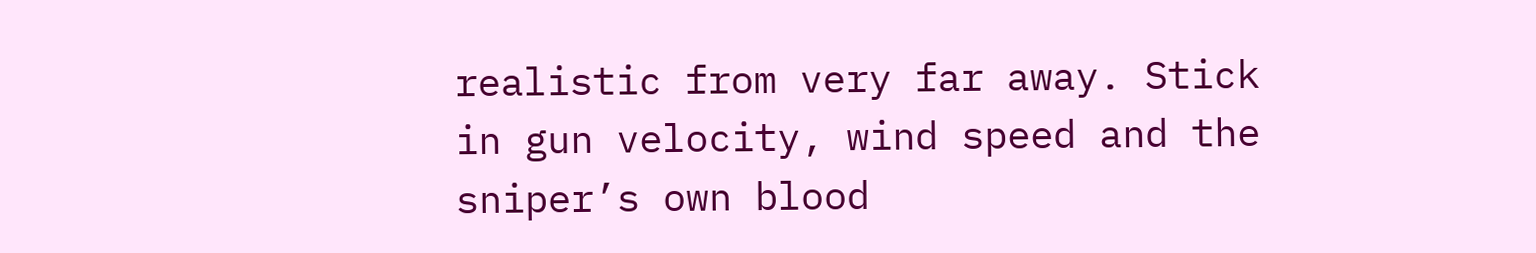realistic from very far away. Stick in gun velocity, wind speed and the sniper’s own blood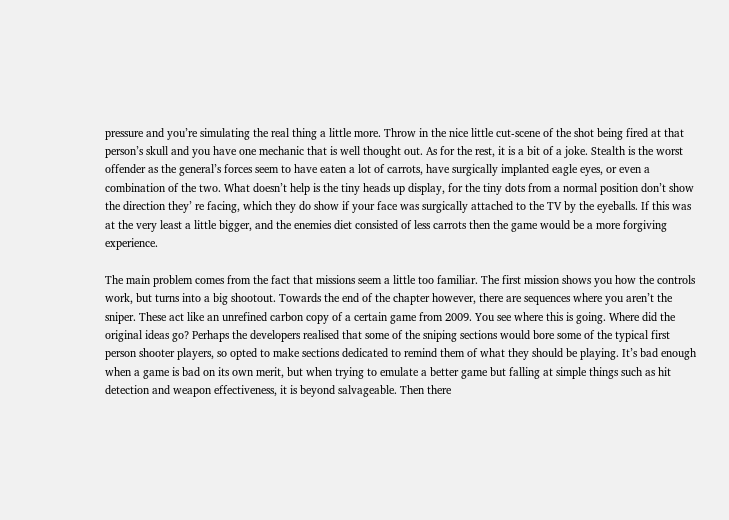pressure and you’re simulating the real thing a little more. Throw in the nice little cut-scene of the shot being fired at that person’s skull and you have one mechanic that is well thought out. As for the rest, it is a bit of a joke. Stealth is the worst offender as the general’s forces seem to have eaten a lot of carrots, have surgically implanted eagle eyes, or even a combination of the two. What doesn’t help is the tiny heads up display, for the tiny dots from a normal position don’t show the direction they’ re facing, which they do show if your face was surgically attached to the TV by the eyeballs. If this was at the very least a little bigger, and the enemies diet consisted of less carrots then the game would be a more forgiving experience.

The main problem comes from the fact that missions seem a little too familiar. The first mission shows you how the controls work, but turns into a big shootout. Towards the end of the chapter however, there are sequences where you aren’t the sniper. These act like an unrefined carbon copy of a certain game from 2009. You see where this is going. Where did the original ideas go? Perhaps the developers realised that some of the sniping sections would bore some of the typical first person shooter players, so opted to make sections dedicated to remind them of what they should be playing. It’s bad enough when a game is bad on its own merit, but when trying to emulate a better game but falling at simple things such as hit detection and weapon effectiveness, it is beyond salvageable. Then there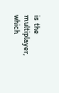is the multiplayer, which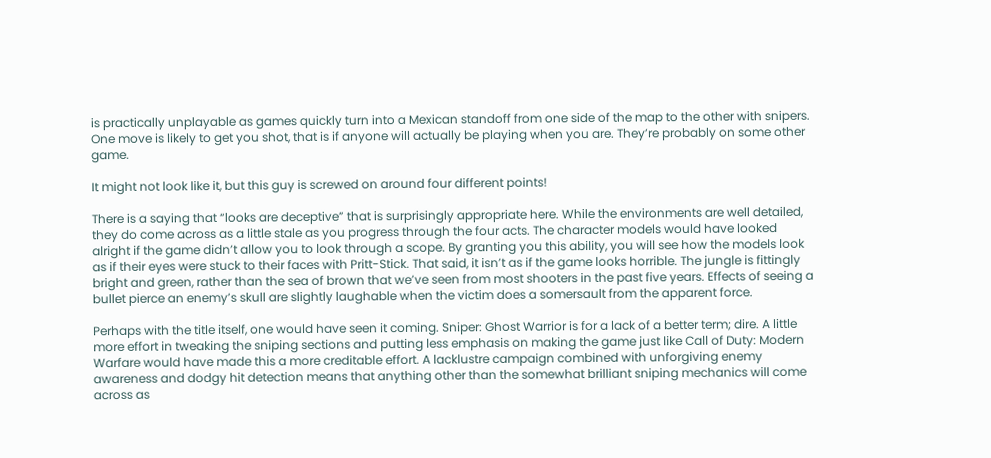is practically unplayable as games quickly turn into a Mexican standoff from one side of the map to the other with snipers. One move is likely to get you shot, that is if anyone will actually be playing when you are. They’re probably on some other game.

It might not look like it, but this guy is screwed on around four different points!

There is a saying that “looks are deceptive” that is surprisingly appropriate here. While the environments are well detailed, they do come across as a little stale as you progress through the four acts. The character models would have looked alright if the game didn’t allow you to look through a scope. By granting you this ability, you will see how the models look as if their eyes were stuck to their faces with Pritt-Stick. That said, it isn’t as if the game looks horrible. The jungle is fittingly bright and green, rather than the sea of brown that we’ve seen from most shooters in the past five years. Effects of seeing a bullet pierce an enemy’s skull are slightly laughable when the victim does a somersault from the apparent force.

Perhaps with the title itself, one would have seen it coming. Sniper: Ghost Warrior is for a lack of a better term; dire. A little more effort in tweaking the sniping sections and putting less emphasis on making the game just like Call of Duty: Modern Warfare would have made this a more creditable effort. A lacklustre campaign combined with unforgiving enemy awareness and dodgy hit detection means that anything other than the somewhat brilliant sniping mechanics will come across as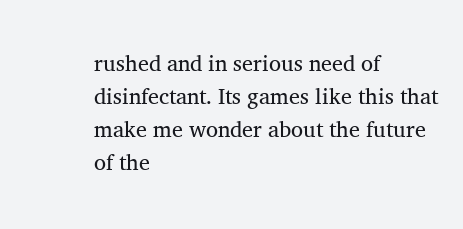rushed and in serious need of disinfectant. Its games like this that make me wonder about the future of the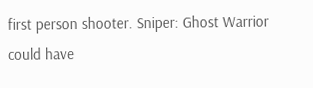first person shooter. Sniper: Ghost Warrior could have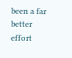been a far better effort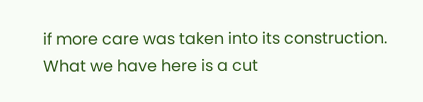if more care was taken into its construction. What we have here is a cut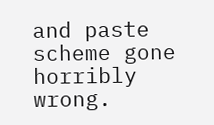and paste scheme gone horribly wrong.